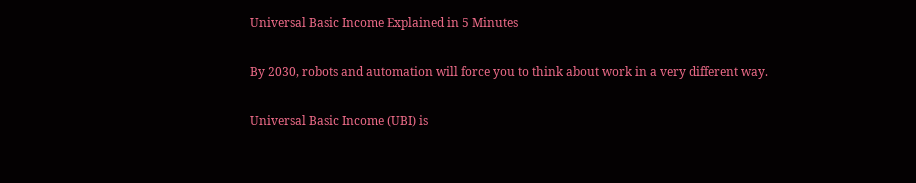Universal Basic Income Explained in 5 Minutes

By 2030, robots and automation will force you to think about work in a very different way.

Universal Basic Income (UBI) is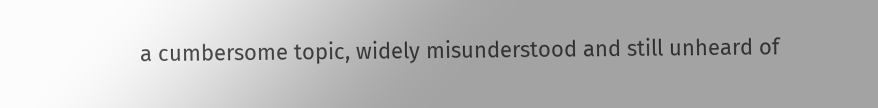a cumbersome topic, widely misunderstood and still unheard of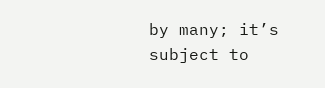by many; it’s subject to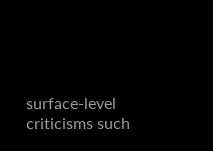surface-level criticisms such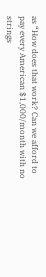as “How does that work? Can we afford to pay every American $1,000/month with no strings